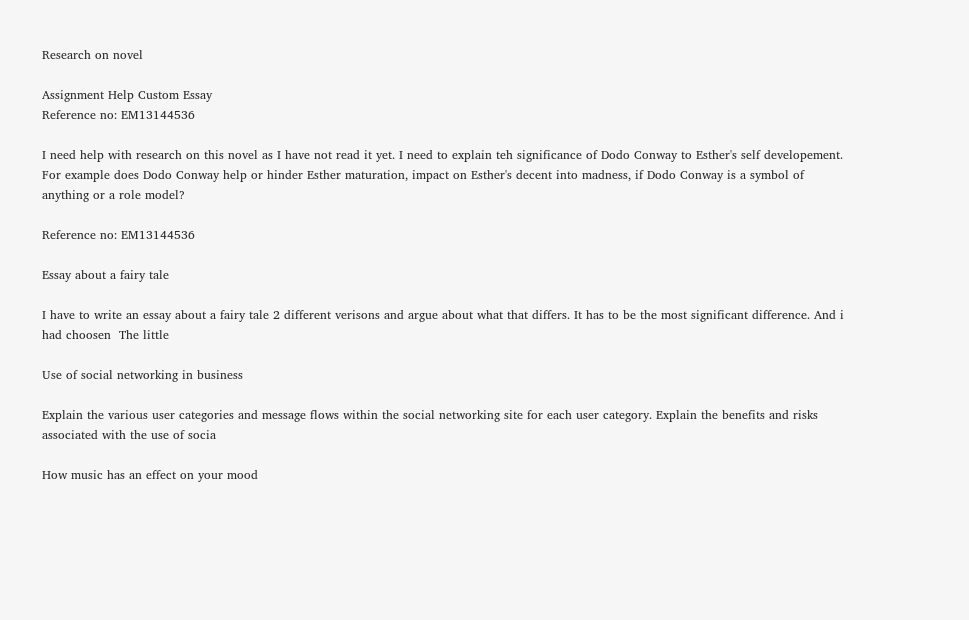Research on novel

Assignment Help Custom Essay
Reference no: EM13144536

I need help with research on this novel as I have not read it yet. I need to explain teh significance of Dodo Conway to Esther's self developement. For example does Dodo Conway help or hinder Esther maturation, impact on Esther's decent into madness, if Dodo Conway is a symbol of anything or a role model?

Reference no: EM13144536

Essay about a fairy tale

I have to write an essay about a fairy tale 2 different verisons and argue about what that differs. It has to be the most significant difference. And i had choosen  The little

Use of social networking in business

Explain the various user categories and message flows within the social networking site for each user category. Explain the benefits and risks associated with the use of socia

How music has an effect on your mood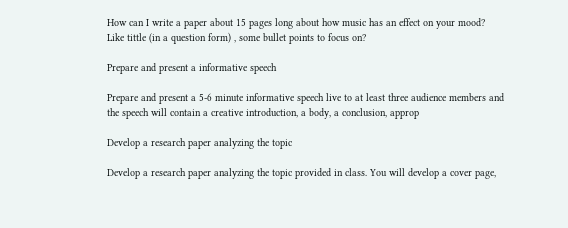How can I write a paper about 15 pages long about how music has an effect on your mood? Like tittle (in a question form) , some bullet points to focus on?

Prepare and present a informative speech

Prepare and present a 5-6 minute informative speech live to at least three audience members and the speech will contain a creative introduction, a body, a conclusion, approp

Develop a research paper analyzing the topic

Develop a research paper analyzing the topic provided in class. You will develop a cover page,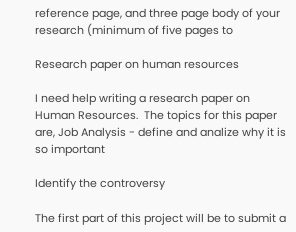reference page, and three page body of your research (minimum of five pages to

Research paper on human resources

I need help writing a research paper on Human Resources.  The topics for this paper are, Job Analysis - define and analize why it is so important

Identify the controversy

The first part of this project will be to submit a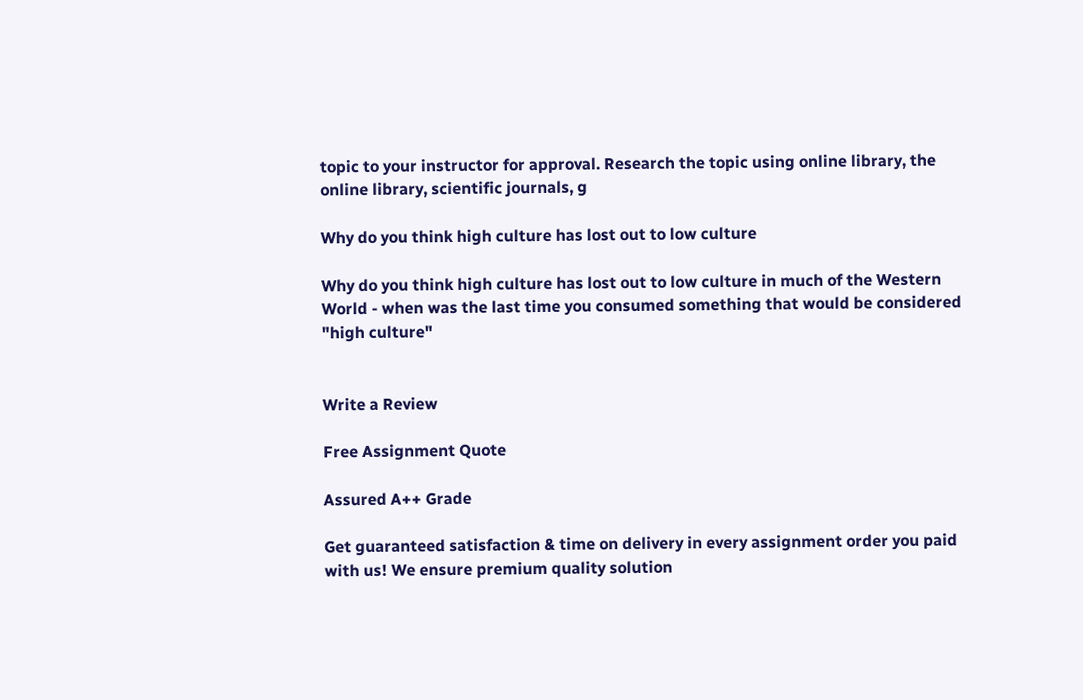topic to your instructor for approval. Research the topic using online library, the online library, scientific journals, g

Why do you think high culture has lost out to low culture

Why do you think high culture has lost out to low culture in much of the Western World - when was the last time you consumed something that would be considered "high culture"


Write a Review

Free Assignment Quote

Assured A++ Grade

Get guaranteed satisfaction & time on delivery in every assignment order you paid with us! We ensure premium quality solution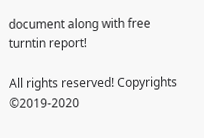document along with free turntin report!

All rights reserved! Copyrights ©2019-2020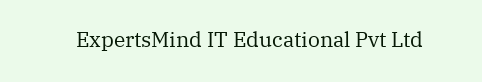ExpertsMind IT Educational Pvt Ltd